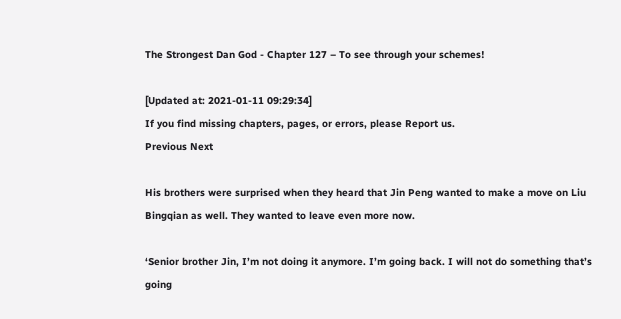The Strongest Dan God - Chapter 127 – To see through your schemes!

[Updated at: 2021-01-11 09:29:34]
If you find missing chapters, pages, or errors, please Report us.
Previous Next

His brothers were surprised when they heard that Jin Peng wanted to make a move on Liu Bingqian as well. They wanted to leave even more now.

‘Senior brother Jin, I’m not doing it anymore. I’m going back. I will not do something that’s going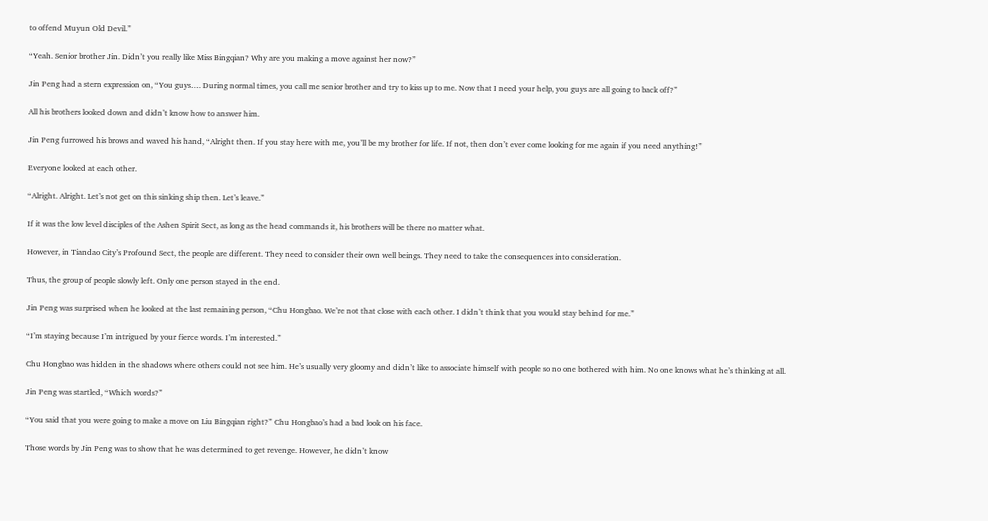to offend Muyun Old Devil.”

“Yeah. Senior brother Jin. Didn’t you really like Miss Bingqian? Why are you making a move against her now?”

Jin Peng had a stern expression on, “You guys…. During normal times, you call me senior brother and try to kiss up to me. Now that I need your help, you guys are all going to back off?”

All his brothers looked down and didn’t know how to answer him.

Jin Peng furrowed his brows and waved his hand, “Alright then. If you stay here with me, you’ll be my brother for life. If not, then don’t ever come looking for me again if you need anything!”

Everyone looked at each other.

“Alright. Alright. Let’s not get on this sinking ship then. Let’s leave.”

If it was the low level disciples of the Ashen Spirit Sect, as long as the head commands it, his brothers will be there no matter what.

However, in Tiandao City’s Profound Sect, the people are different. They need to consider their own well beings. They need to take the consequences into consideration.

Thus, the group of people slowly left. Only one person stayed in the end.

Jin Peng was surprised when he looked at the last remaining person, “Chu Hongbao. We’re not that close with each other. I didn’t think that you would stay behind for me.”

“I’m staying because I’m intrigued by your fierce words. I’m interested.”

Chu Hongbao was hidden in the shadows where others could not see him. He’s usually very gloomy and didn’t like to associate himself with people so no one bothered with him. No one knows what he’s thinking at all.

Jin Peng was startled, “Which words?”

“You said that you were going to make a move on Liu Bingqian right?” Chu Hongbao’s had a bad look on his face.

Those words by Jin Peng was to show that he was determined to get revenge. However, he didn’t know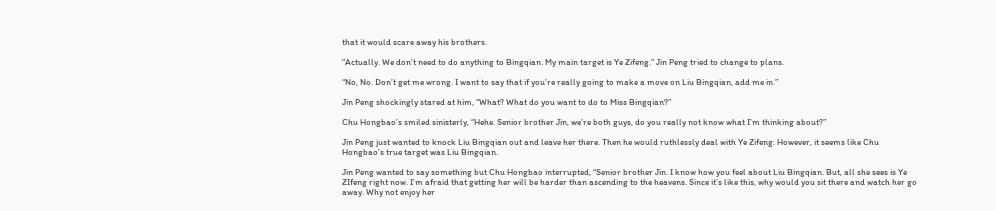that it would scare away his brothers.

“Actually. We don’t need to do anything to Bingqian. My main target is Ye Zifeng.” Jin Peng tried to change to plans.

“No, No. Don’t get me wrong. I want to say that if you’re really going to make a move on Liu Bingqian, add me in.”

Jin Peng shockingly stared at him, “What? What do you want to do to Miss Bingqian?”

Chu Hongbao’s smiled sinisterly, “Hehe. Senior brother Jin, we’re both guys, do you really not know what I’m thinking about?”

Jin Peng just wanted to knock Liu Bingqian out and leave her there. Then he would ruthlessly deal with Ye Zifeng. However, it seems like Chu Hongbao’s true target was Liu Bingqian.

Jin Peng wanted to say something but Chu Hongbao interrupted, “Senior brother Jin. I know how you feel about Liu Bingqian. But, all she sees is Ye ZIfeng right now. I’m afraid that getting her will be harder than ascending to the heavens. Since it’s like this, why would you sit there and watch her go away. Why not enjoy her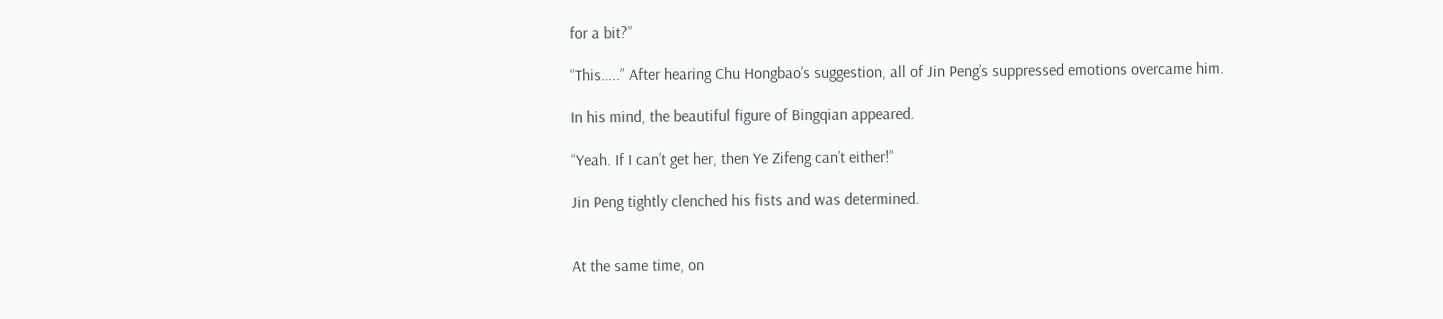for a bit?”

“This…..” After hearing Chu Hongbao’s suggestion, all of Jin Peng’s suppressed emotions overcame him.

In his mind, the beautiful figure of Bingqian appeared.

“Yeah. If I can’t get her, then Ye Zifeng can’t either!”

Jin Peng tightly clenched his fists and was determined.


At the same time, on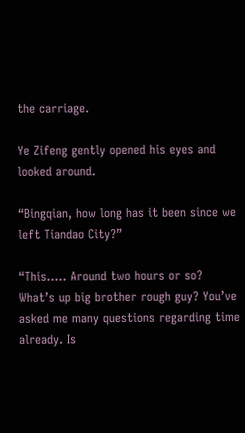the carriage.

Ye Zifeng gently opened his eyes and looked around.

“Bingqian, how long has it been since we left Tiandao City?”

“This….. Around two hours or so? What’s up big brother rough guy? You’ve asked me many questions regarding time already. Is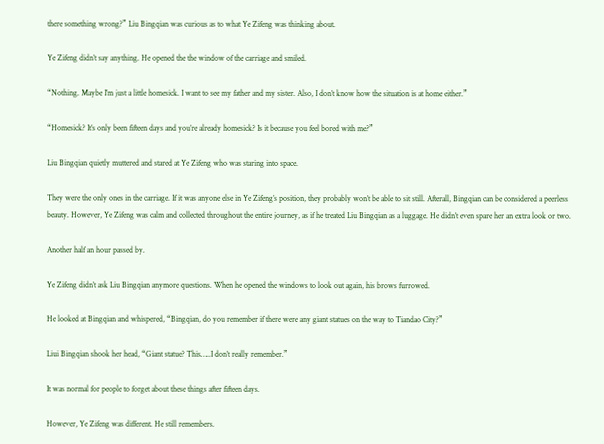there something wrong?” Liu Bingqian was curious as to what Ye Zifeng was thinking about.

Ye Zifeng didn’t say anything. He opened the the window of the carriage and smiled.

“Nothing. Maybe I’m just a little homesick. I want to see my father and my sister. Also, I don’t know how the situation is at home either.”

“Homesick? It’s only been fifteen days and you’re already homesick? Is it because you feel bored with me?”

Liu Bingqian quietly muttered and stared at Ye Zifeng who was staring into space.

They were the only ones in the carriage. If it was anyone else in Ye Zifeng’s position, they probably won’t be able to sit still. Afterall, Bingqian can be considered a peerless beauty. However, Ye Zifeng was calm and collected throughout the entire journey, as if he treated Liu Bingqian as a luggage. He didn’t even spare her an extra look or two.

Another half an hour passed by.

Ye Zifeng didn’t ask Liu Bingqian anymore questions. When he opened the windows to look out again, his brows furrowed.

He looked at Bingqian and whispered, “Bingqian, do you remember if there were any giant statues on the way to Tiandao City?”

Liui Bingqian shook her head, “Giant statue? This…..I don’t really remember.”

It was normal for people to forget about these things after fifteen days.

However, Ye Zifeng was different. He still remembers.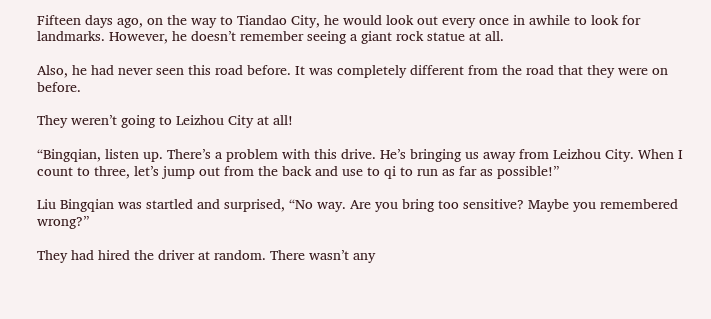Fifteen days ago, on the way to Tiandao City, he would look out every once in awhile to look for landmarks. However, he doesn’t remember seeing a giant rock statue at all.

Also, he had never seen this road before. It was completely different from the road that they were on before.

They weren’t going to Leizhou City at all!

“Bingqian, listen up. There’s a problem with this drive. He’s bringing us away from Leizhou City. When I count to three, let’s jump out from the back and use to qi to run as far as possible!”

Liu Bingqian was startled and surprised, “No way. Are you bring too sensitive? Maybe you remembered wrong?”

They had hired the driver at random. There wasn’t any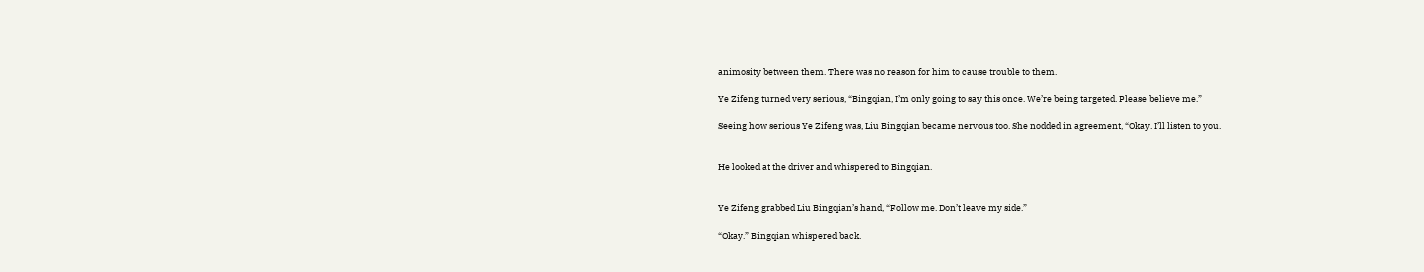animosity between them. There was no reason for him to cause trouble to them.

Ye Zifeng turned very serious, “Bingqian, I’m only going to say this once. We’re being targeted. Please believe me.”

Seeing how serious Ye Zifeng was, Liu Bingqian became nervous too. She nodded in agreement, “Okay. I’ll listen to you.


He looked at the driver and whispered to Bingqian.


Ye Zifeng grabbed Liu Bingqian’s hand, “Follow me. Don’t leave my side.”

“Okay.” Bingqian whispered back.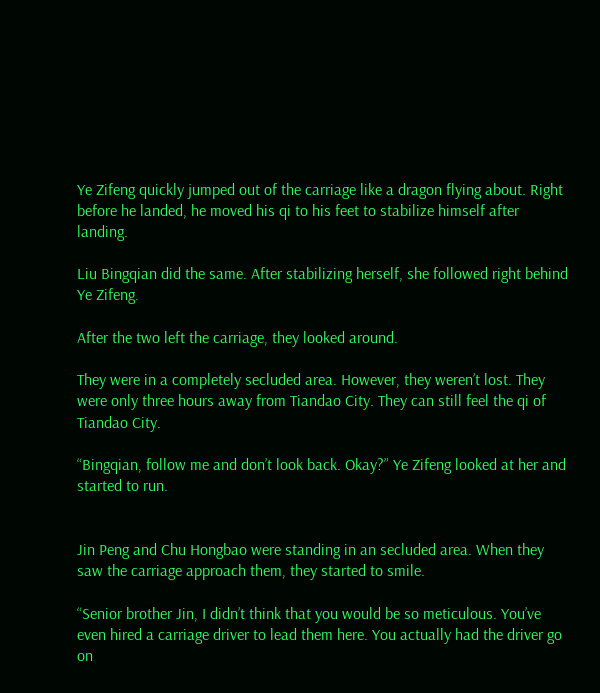Ye Zifeng quickly jumped out of the carriage like a dragon flying about. Right before he landed, he moved his qi to his feet to stabilize himself after landing.

Liu Bingqian did the same. After stabilizing herself, she followed right behind Ye Zifeng.

After the two left the carriage, they looked around.

They were in a completely secluded area. However, they weren’t lost. They were only three hours away from Tiandao City. They can still feel the qi of Tiandao City.

“Bingqian, follow me and don’t look back. Okay?” Ye Zifeng looked at her and started to run.


Jin Peng and Chu Hongbao were standing in an secluded area. When they saw the carriage approach them, they started to smile.

“Senior brother Jin, I didn’t think that you would be so meticulous. You’ve even hired a carriage driver to lead them here. You actually had the driver go on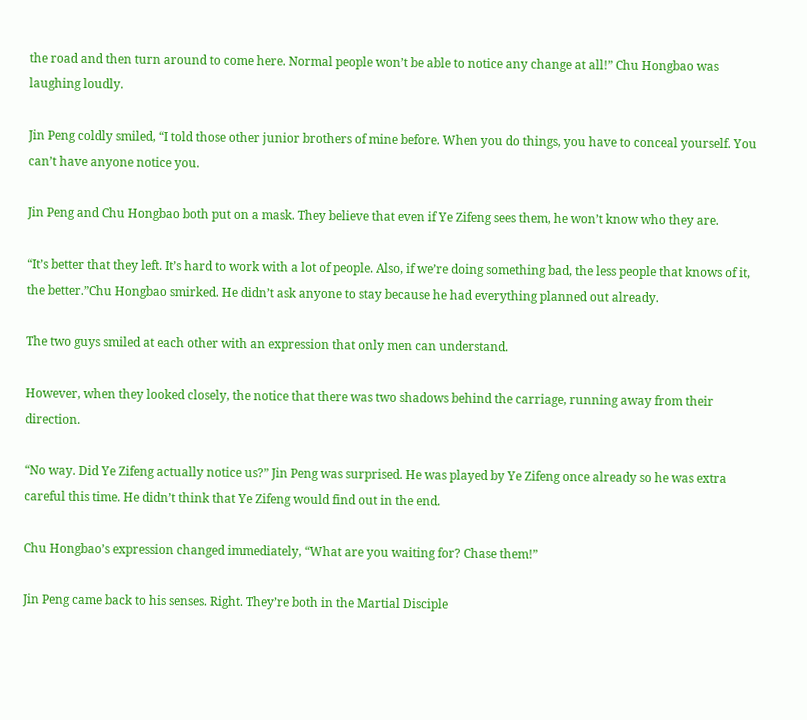the road and then turn around to come here. Normal people won’t be able to notice any change at all!” Chu Hongbao was laughing loudly.

Jin Peng coldly smiled, “I told those other junior brothers of mine before. When you do things, you have to conceal yourself. You can’t have anyone notice you.

Jin Peng and Chu Hongbao both put on a mask. They believe that even if Ye Zifeng sees them, he won’t know who they are.

“It’s better that they left. It’s hard to work with a lot of people. Also, if we’re doing something bad, the less people that knows of it, the better.”Chu Hongbao smirked. He didn’t ask anyone to stay because he had everything planned out already.

The two guys smiled at each other with an expression that only men can understand.

However, when they looked closely, the notice that there was two shadows behind the carriage, running away from their direction.

“No way. Did Ye Zifeng actually notice us?” Jin Peng was surprised. He was played by Ye Zifeng once already so he was extra careful this time. He didn’t think that Ye Zifeng would find out in the end.

Chu Hongbao’s expression changed immediately, “What are you waiting for? Chase them!”

Jin Peng came back to his senses. Right. They’re both in the Martial Disciple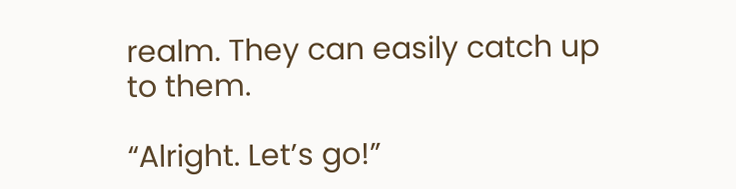realm. They can easily catch up to them.

“Alright. Let’s go!”